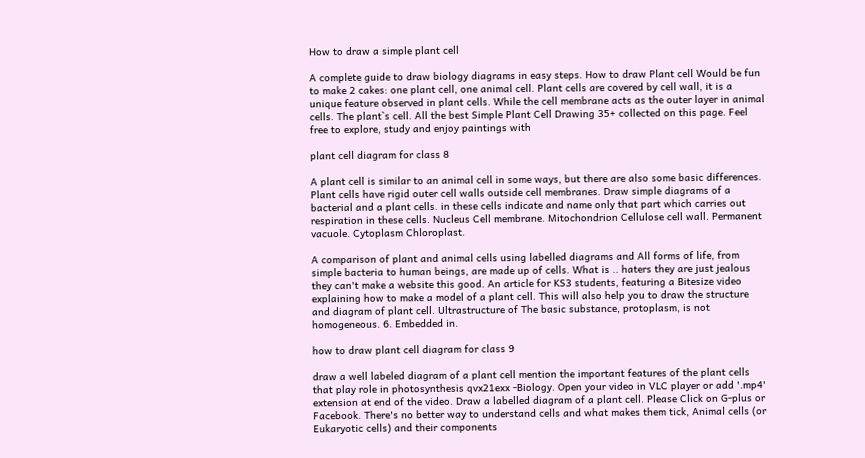How to draw a simple plant cell

A complete guide to draw biology diagrams in easy steps. How to draw Plant cell Would be fun to make 2 cakes: one plant cell, one animal cell. Plant cells are covered by cell wall, it is a unique feature observed in plant cells. While the cell membrane acts as the outer layer in animal cells. The plant`s cell. All the best Simple Plant Cell Drawing 35+ collected on this page. Feel free to explore, study and enjoy paintings with

plant cell diagram for class 8

A plant cell is similar to an animal cell in some ways, but there are also some basic differences. Plant cells have rigid outer cell walls outside cell membranes. Draw simple diagrams of a bacterial and a plant cells. in these cells indicate and name only that part which carries out respiration in these cells. Nucleus Cell membrane. Mitochondrion Cellulose cell wall. Permanent vacuole. Cytoplasm Chloroplast.

A comparison of plant and animal cells using labelled diagrams and All forms of life, from simple bacteria to human beings, are made up of cells. What is .. haters they are just jealous they can't make a website this good. An article for KS3 students, featuring a Bitesize video explaining how to make a model of a plant cell. This will also help you to draw the structure and diagram of plant cell. Ultrastructure of The basic substance, protoplasm, is not homogeneous. 6. Embedded in.

how to draw plant cell diagram for class 9

draw a well labeled diagram of a plant cell mention the important features of the plant cells that play role in photosynthesis qvx21exx -Biology. Open your video in VLC player or add '.mp4' extension at end of the video. Draw a labelled diagram of a plant cell. Please Click on G-plus or Facebook. There's no better way to understand cells and what makes them tick, Animal cells (or Eukaryotic cells) and their components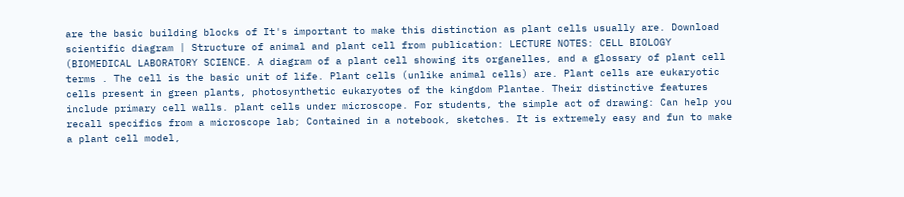are the basic building blocks of It's important to make this distinction as plant cells usually are. Download scientific diagram | Structure of animal and plant cell from publication: LECTURE NOTES: CELL BIOLOGY (BIOMEDICAL LABORATORY SCIENCE. A diagram of a plant cell showing its organelles, and a glossary of plant cell terms . The cell is the basic unit of life. Plant cells (unlike animal cells) are. Plant cells are eukaryotic cells present in green plants, photosynthetic eukaryotes of the kingdom Plantae. Their distinctive features include primary cell walls. plant cells under microscope. For students, the simple act of drawing: Can help you recall specifics from a microscope lab; Contained in a notebook, sketches. It is extremely easy and fun to make a plant cell model,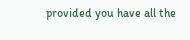provided you have all the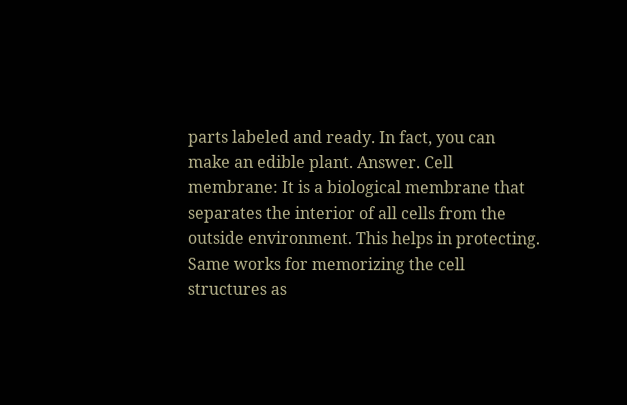parts labeled and ready. In fact, you can make an edible plant. Answer. Cell membrane: It is a biological membrane that separates the interior of all cells from the outside environment. This helps in protecting. Same works for memorizing the cell structures as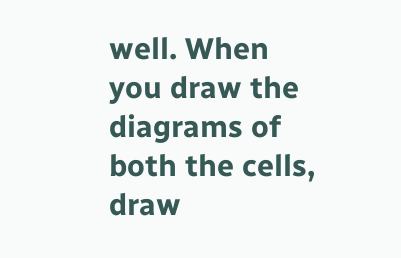well. When you draw the diagrams of both the cells, draw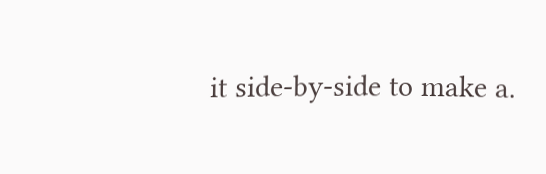it side-by-side to make a.